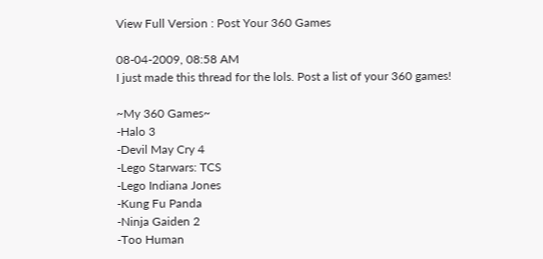View Full Version : Post Your 360 Games

08-04-2009, 08:58 AM
I just made this thread for the lols. Post a list of your 360 games!

~My 360 Games~
-Halo 3
-Devil May Cry 4
-Lego Starwars: TCS
-Lego Indiana Jones
-Kung Fu Panda
-Ninja Gaiden 2
-Too Human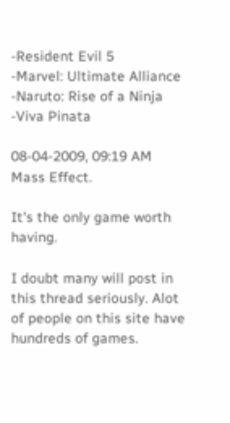-Resident Evil 5
-Marvel: Ultimate Alliance
-Naruto: Rise of a Ninja
-Viva Pinata

08-04-2009, 09:19 AM
Mass Effect.

It's the only game worth having.

I doubt many will post in this thread seriously. Alot of people on this site have hundreds of games.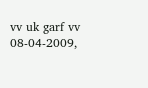vv uk garf vv
08-04-2009,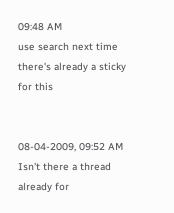09:48 AM
use search next time there's already a sticky for this


08-04-2009, 09:52 AM
Isn't there a thread already for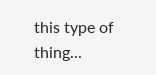this type of thing...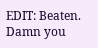EDIT: Beaten. Damn you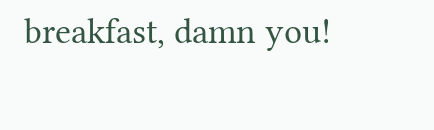breakfast, damn you!